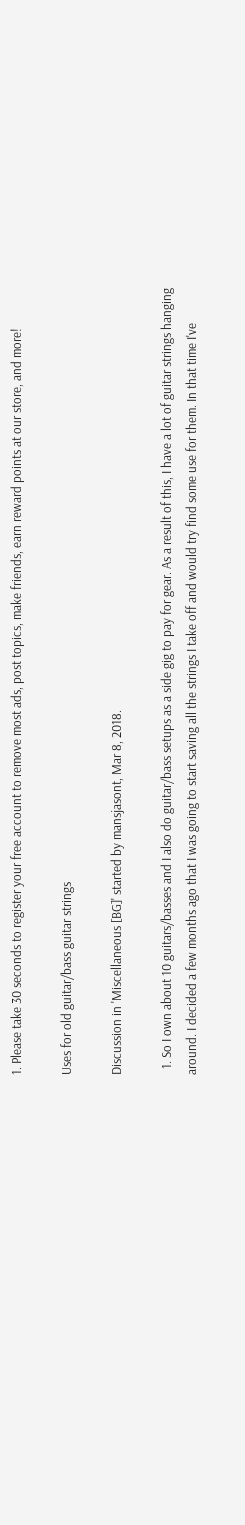1. Please take 30 seconds to register your free account to remove most ads, post topics, make friends, earn reward points at our store, and more!

Uses for old guitar/bass guitar strings

Discussion in 'Miscellaneous [BG]' started by mansjasont, Mar 8, 2018.

  1. So I own about 10 guitars/basses and I also do guitar/bass setups as a side gig to pay for gear. As a result of this, I have a lot of guitar strings hanging around. I decided a few months ago that I was going to start saving all the strings I take off and would try find some use for them. In that time I've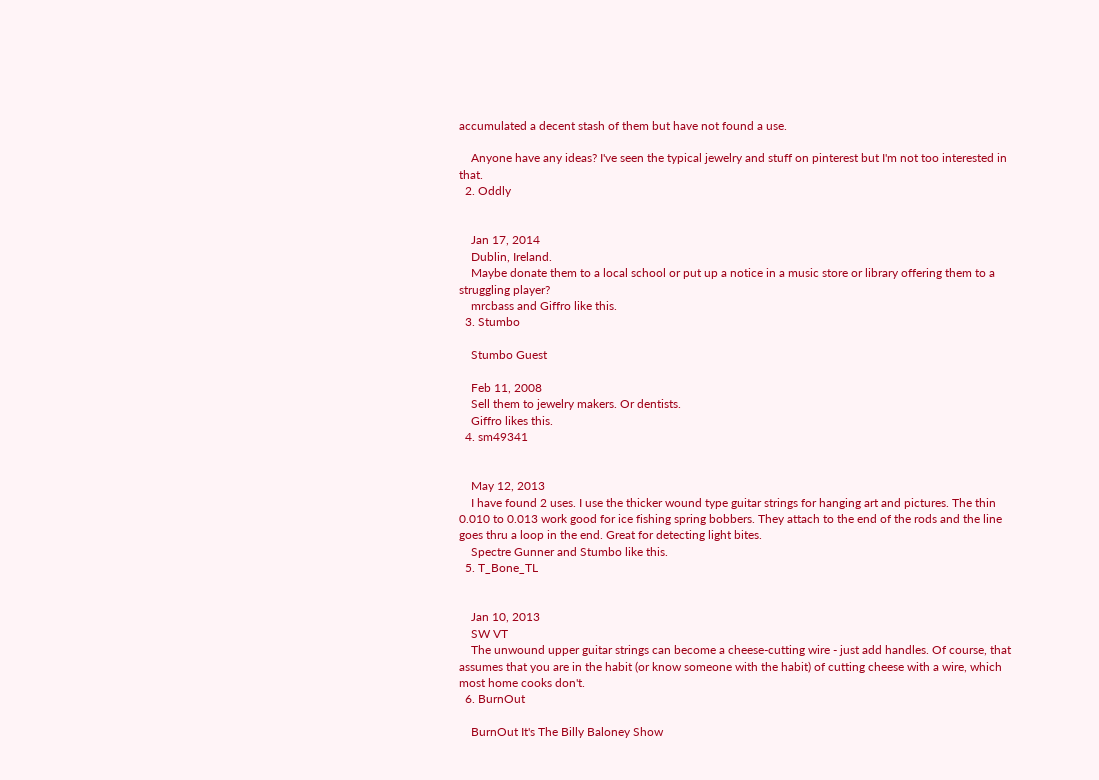accumulated a decent stash of them but have not found a use.

    Anyone have any ideas? I've seen the typical jewelry and stuff on pinterest but I'm not too interested in that.
  2. Oddly


    Jan 17, 2014
    Dublin, Ireland.
    Maybe donate them to a local school or put up a notice in a music store or library offering them to a struggling player?
    mrcbass and Giffro like this.
  3. Stumbo

    Stumbo Guest

    Feb 11, 2008
    Sell them to jewelry makers. Or dentists.
    Giffro likes this.
  4. sm49341


    May 12, 2013
    I have found 2 uses. I use the thicker wound type guitar strings for hanging art and pictures. The thin 0.010 to 0.013 work good for ice fishing spring bobbers. They attach to the end of the rods and the line goes thru a loop in the end. Great for detecting light bites.
    Spectre Gunner and Stumbo like this.
  5. T_Bone_TL


    Jan 10, 2013
    SW VT
    The unwound upper guitar strings can become a cheese-cutting wire - just add handles. Of course, that assumes that you are in the habit (or know someone with the habit) of cutting cheese with a wire, which most home cooks don't.
  6. BurnOut

    BurnOut It's The Billy Baloney Show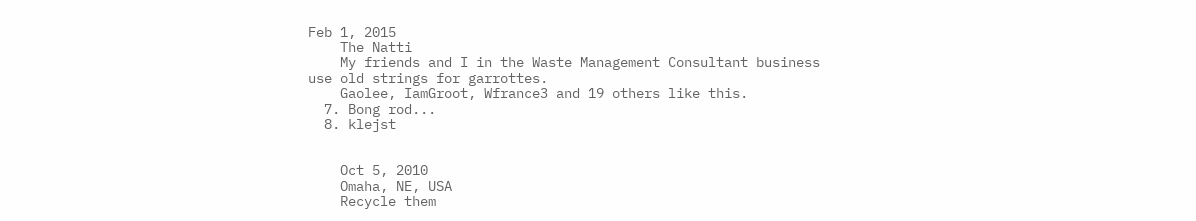Feb 1, 2015
    The Natti
    My friends and I in the Waste Management Consultant business use old strings for garrottes.
    Gaolee, IamGroot, Wfrance3 and 19 others like this.
  7. Bong rod...
  8. klejst


    Oct 5, 2010
    Omaha, NE, USA
    Recycle them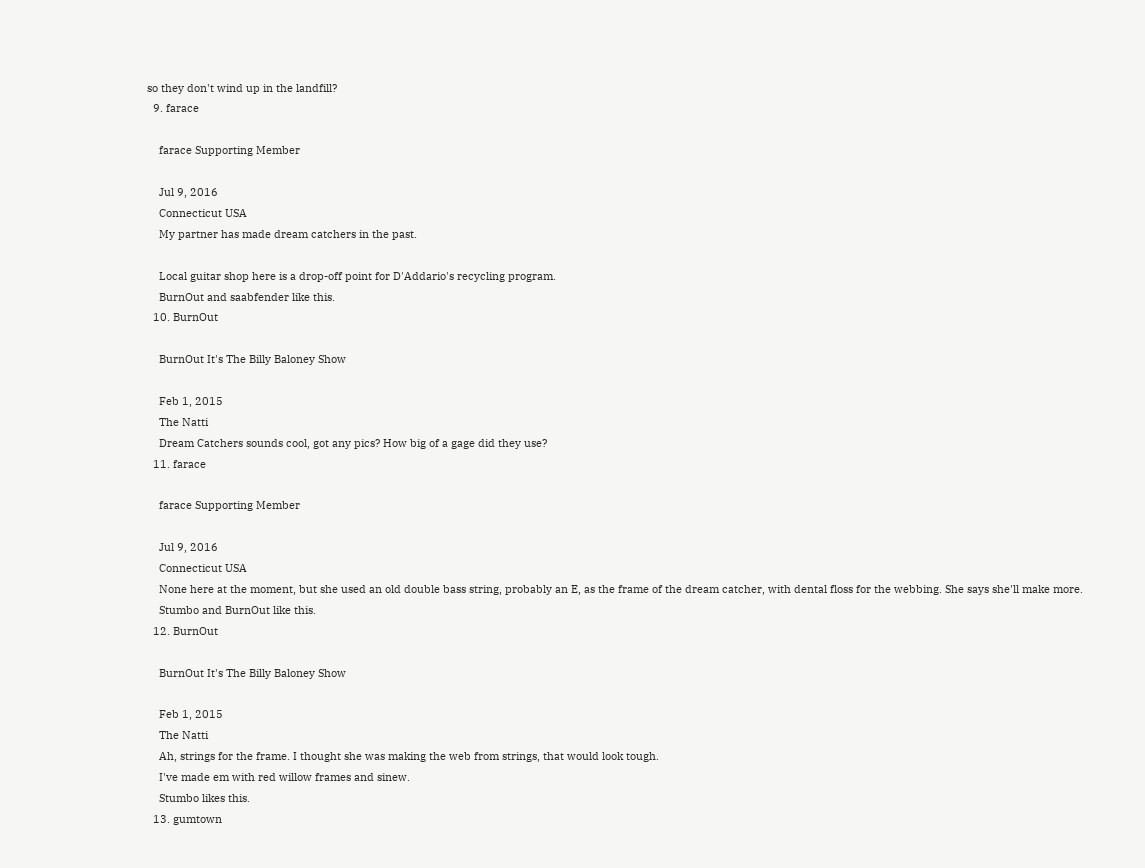so they don't wind up in the landfill?
  9. farace

    farace Supporting Member

    Jul 9, 2016
    Connecticut USA
    My partner has made dream catchers in the past.

    Local guitar shop here is a drop-off point for D'Addario's recycling program.
    BurnOut and saabfender like this.
  10. BurnOut

    BurnOut It's The Billy Baloney Show

    Feb 1, 2015
    The Natti
    Dream Catchers sounds cool, got any pics? How big of a gage did they use?
  11. farace

    farace Supporting Member

    Jul 9, 2016
    Connecticut USA
    None here at the moment, but she used an old double bass string, probably an E, as the frame of the dream catcher, with dental floss for the webbing. She says she'll make more.
    Stumbo and BurnOut like this.
  12. BurnOut

    BurnOut It's The Billy Baloney Show

    Feb 1, 2015
    The Natti
    Ah, strings for the frame. I thought she was making the web from strings, that would look tough.
    I've made em with red willow frames and sinew.
    Stumbo likes this.
  13. gumtown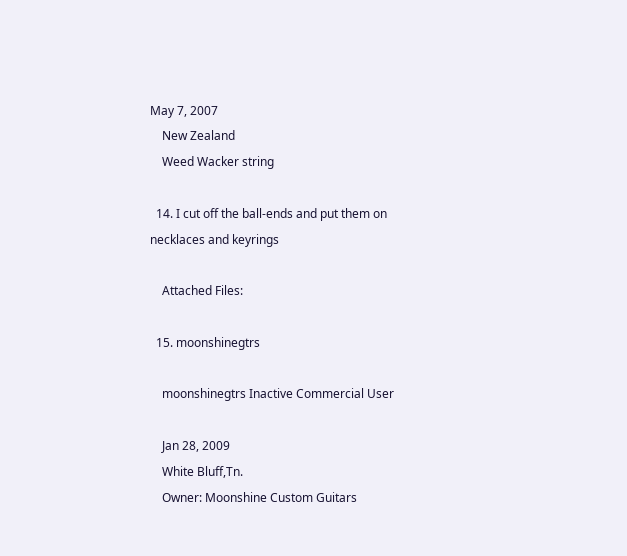May 7, 2007
    New Zealand
    Weed Wacker string

  14. I cut off the ball-ends and put them on necklaces and keyrings

    Attached Files:

  15. moonshinegtrs

    moonshinegtrs Inactive Commercial User

    Jan 28, 2009
    White Bluff,Tn.
    Owner: Moonshine Custom Guitars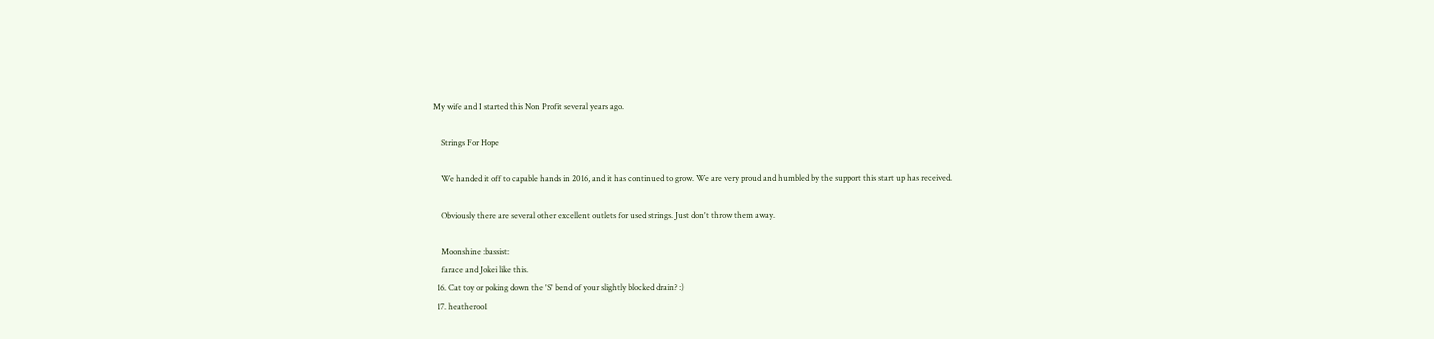My wife and I started this Non Profit several years ago.

    Strings For Hope

    We handed it off to capable hands in 2016, and it has continued to grow. We are very proud and humbled by the support this start up has received.

    Obviously there are several other excellent outlets for used strings. Just don't throw them away.

    Moonshine :bassist:
    farace and Jokei like this.
  16. Cat toy or poking down the 'S' bend of your slightly blocked drain? :)
  17. heatheroo1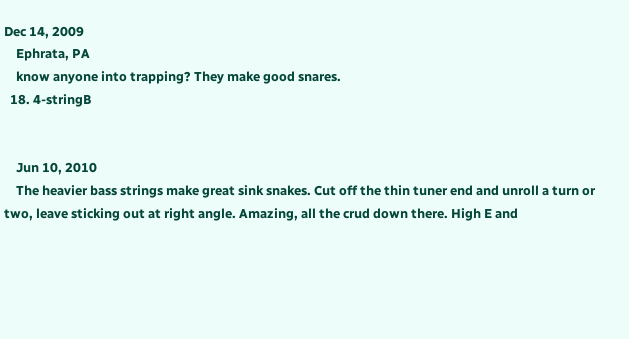Dec 14, 2009
    Ephrata, PA
    know anyone into trapping? They make good snares.
  18. 4-stringB


    Jun 10, 2010
    The heavier bass strings make great sink snakes. Cut off the thin tuner end and unroll a turn or two, leave sticking out at right angle. Amazing, all the crud down there. High E and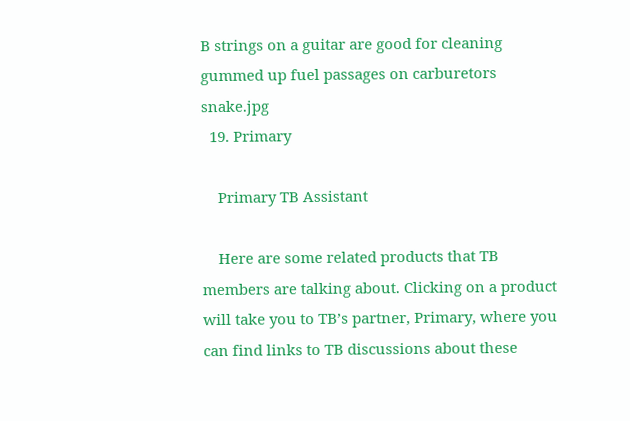B strings on a guitar are good for cleaning gummed up fuel passages on carburetors snake.jpg
  19. Primary

    Primary TB Assistant

    Here are some related products that TB members are talking about. Clicking on a product will take you to TB’s partner, Primary, where you can find links to TB discussions about these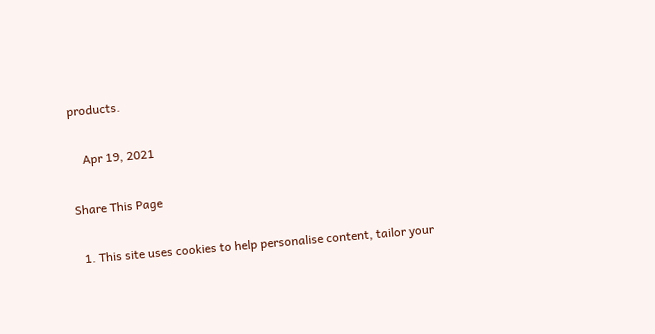products.

    Apr 19, 2021

Share This Page

  1. This site uses cookies to help personalise content, tailor your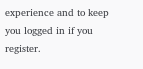experience and to keep you logged in if you register.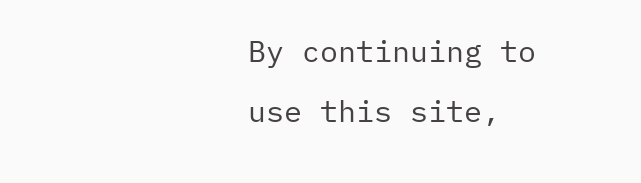By continuing to use this site,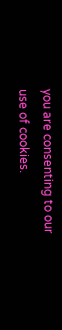you are consenting to our use of cookies.